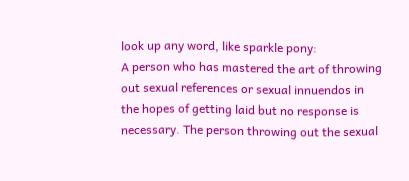look up any word, like sparkle pony:
A person who has mastered the art of throwing out sexual references or sexual innuendos in the hopes of getting laid but no response is necessary. The person throwing out the sexual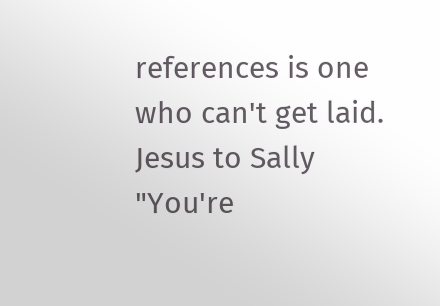references is one who can't get laid.
Jesus to Sally "You're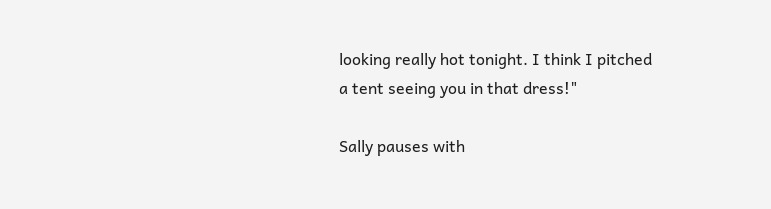looking really hot tonight. I think I pitched a tent seeing you in that dress!"

Sally pauses with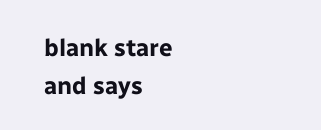blank stare and says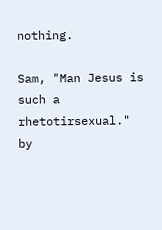nothing.

Sam, "Man Jesus is such a rhetotirsexual."
by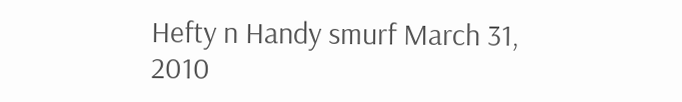Hefty n Handy smurf March 31, 2010